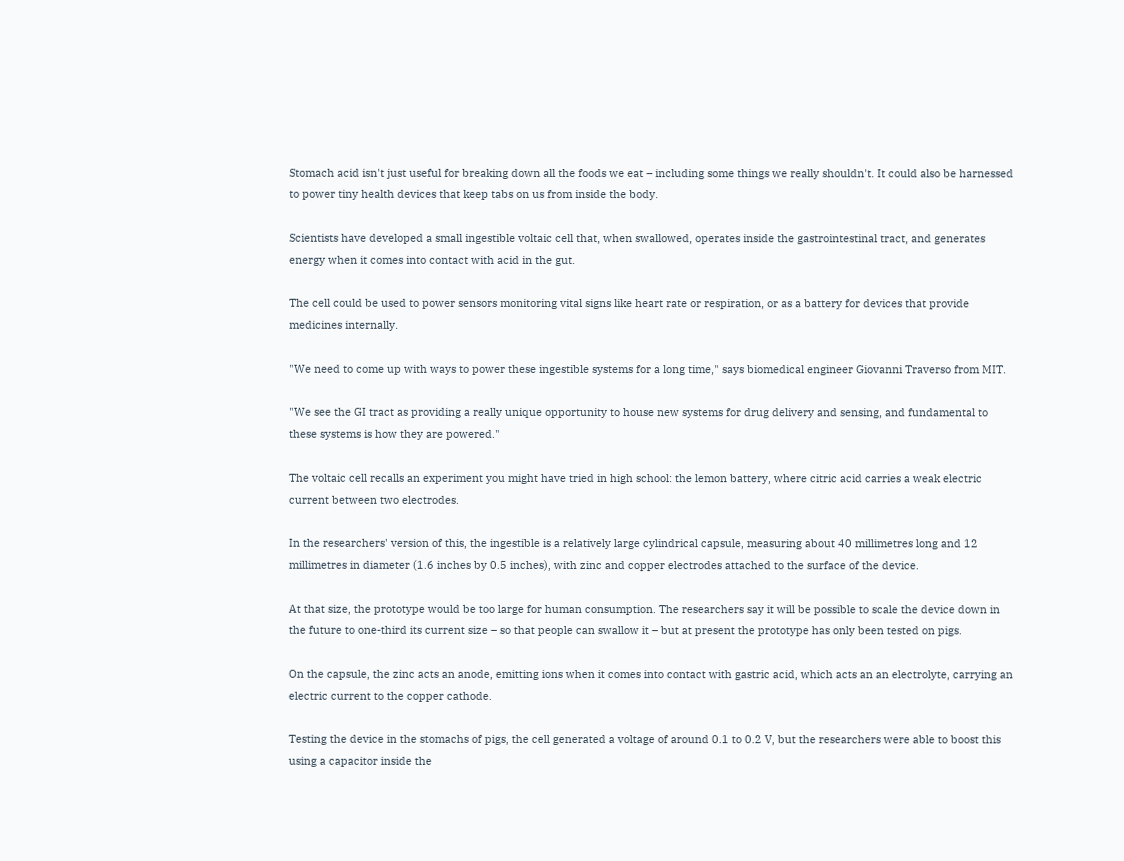Stomach acid isn't just useful for breaking down all the foods we eat – including some things we really shouldn't. It could also be harnessed to power tiny health devices that keep tabs on us from inside the body.

Scientists have developed a small ingestible voltaic cell that, when swallowed, operates inside the gastrointestinal tract, and generates energy when it comes into contact with acid in the gut.

The cell could be used to power sensors monitoring vital signs like heart rate or respiration, or as a battery for devices that provide medicines internally.

"We need to come up with ways to power these ingestible systems for a long time," says biomedical engineer Giovanni Traverso from MIT.

"We see the GI tract as providing a really unique opportunity to house new systems for drug delivery and sensing, and fundamental to these systems is how they are powered."

The voltaic cell recalls an experiment you might have tried in high school: the lemon battery, where citric acid carries a weak electric current between two electrodes.

In the researchers' version of this, the ingestible is a relatively large cylindrical capsule, measuring about 40 millimetres long and 12 millimetres in diameter (1.6 inches by 0.5 inches), with zinc and copper electrodes attached to the surface of the device.

At that size, the prototype would be too large for human consumption. The researchers say it will be possible to scale the device down in the future to one-third its current size – so that people can swallow it – but at present the prototype has only been tested on pigs.

On the capsule, the zinc acts an anode, emitting ions when it comes into contact with gastric acid, which acts an an electrolyte, carrying an electric current to the copper cathode.

Testing the device in the stomachs of pigs, the cell generated a voltage of around 0.1 to 0.2 V, but the researchers were able to boost this using a capacitor inside the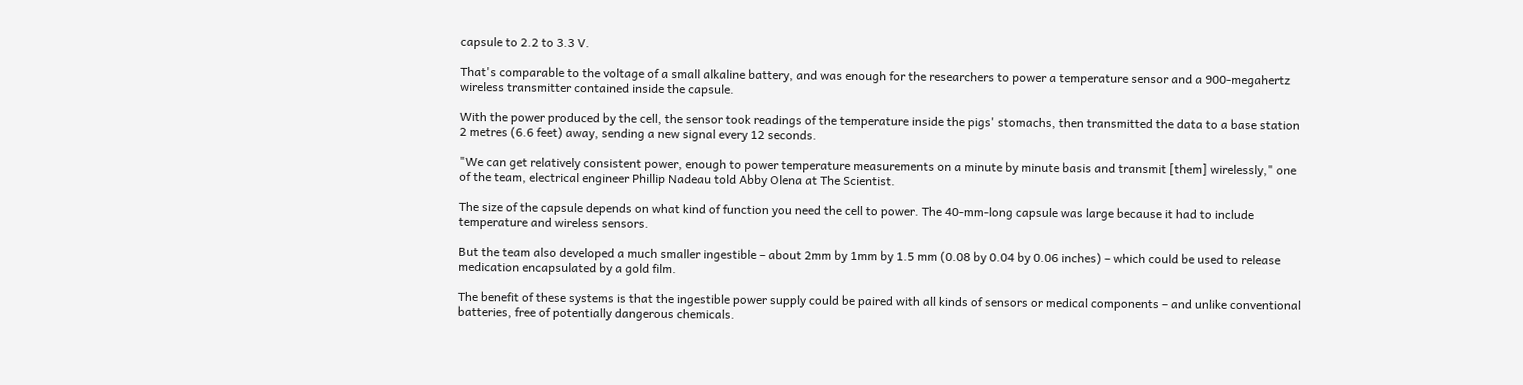capsule to 2.2 to 3.3 V.

That's comparable to the voltage of a small alkaline battery, and was enough for the researchers to power a temperature sensor and a 900-megahertz wireless transmitter contained inside the capsule.

With the power produced by the cell, the sensor took readings of the temperature inside the pigs' stomachs, then transmitted the data to a base station 2 metres (6.6 feet) away, sending a new signal every 12 seconds.

"We can get relatively consistent power, enough to power temperature measurements on a minute by minute basis and transmit [them] wirelessly," one of the team, electrical engineer Phillip Nadeau told Abby Olena at The Scientist.

The size of the capsule depends on what kind of function you need the cell to power. The 40-mm-long capsule was large because it had to include temperature and wireless sensors.

But the team also developed a much smaller ingestible – about 2mm by 1mm by 1.5 mm (0.08 by 0.04 by 0.06 inches) – which could be used to release medication encapsulated by a gold film.

The benefit of these systems is that the ingestible power supply could be paired with all kinds of sensors or medical components – and unlike conventional batteries, free of potentially dangerous chemicals.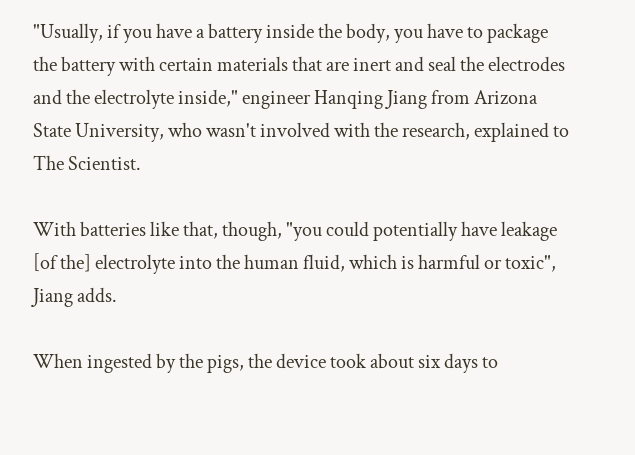"Usually, if you have a battery inside the body, you have to package the battery with certain materials that are inert and seal the electrodes and the electrolyte inside," engineer Hanqing Jiang from Arizona State University, who wasn't involved with the research, explained to The Scientist.

With batteries like that, though, "you could potentially have leakage [of the] electrolyte into the human fluid, which is harmful or toxic", Jiang adds.

When ingested by the pigs, the device took about six days to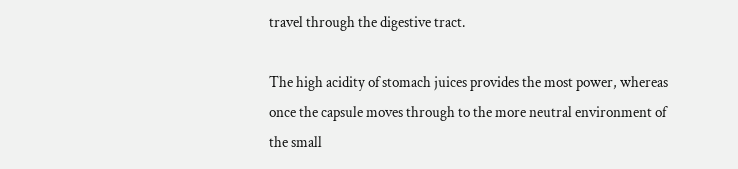travel through the digestive tract.

The high acidity of stomach juices provides the most power, whereas once the capsule moves through to the more neutral environment of the small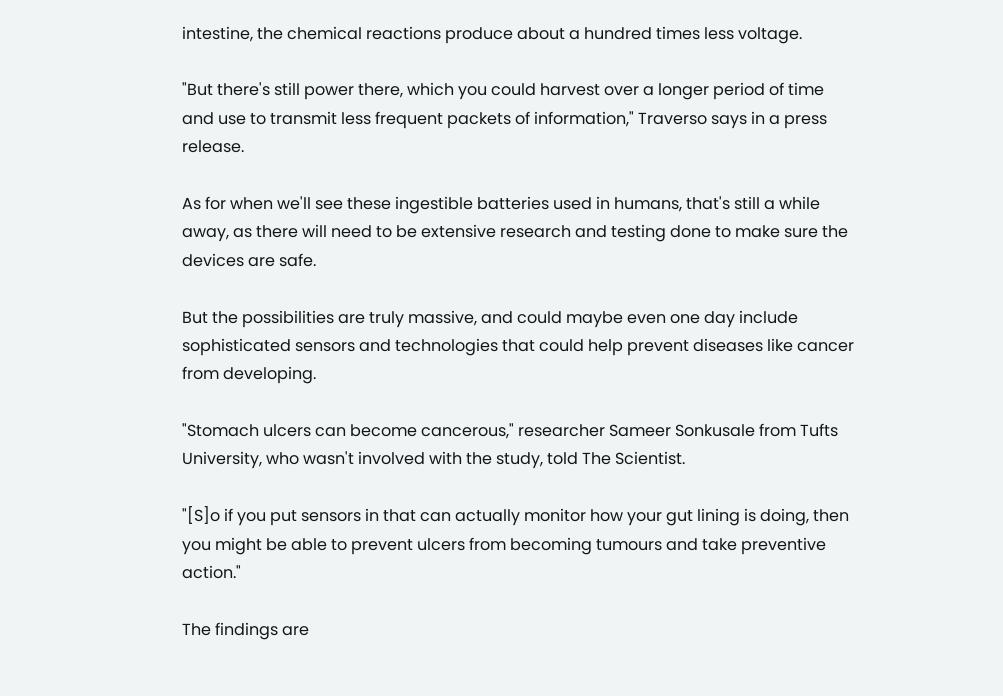intestine, the chemical reactions produce about a hundred times less voltage.

"But there's still power there, which you could harvest over a longer period of time and use to transmit less frequent packets of information," Traverso says in a press release.

As for when we'll see these ingestible batteries used in humans, that's still a while away, as there will need to be extensive research and testing done to make sure the devices are safe.

But the possibilities are truly massive, and could maybe even one day include sophisticated sensors and technologies that could help prevent diseases like cancer from developing.

"Stomach ulcers can become cancerous," researcher Sameer Sonkusale from Tufts University, who wasn't involved with the study, told The Scientist.

"[S]o if you put sensors in that can actually monitor how your gut lining is doing, then you might be able to prevent ulcers from becoming tumours and take preventive action."

The findings are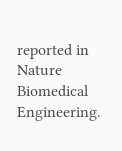reported in Nature Biomedical Engineering.